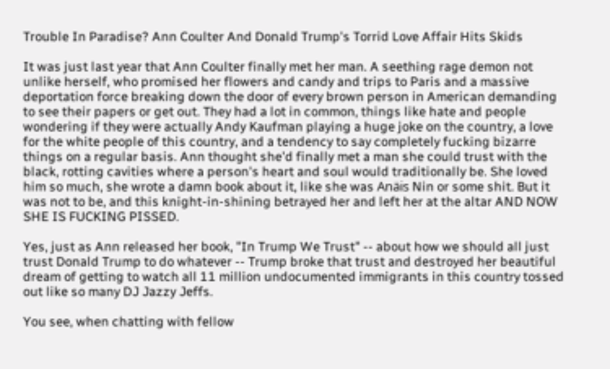Trouble In Paradise? Ann Coulter And Donald Trump's Torrid Love Affair Hits Skids

It was just last year that Ann Coulter finally met her man. A seething rage demon not unlike herself, who promised her flowers and candy and trips to Paris and a massive deportation force breaking down the door of every brown person in American demanding to see their papers or get out. They had a lot in common, things like hate and people wondering if they were actually Andy Kaufman playing a huge joke on the country, a love for the white people of this country, and a tendency to say completely fucking bizarre things on a regular basis. Ann thought she'd finally met a man she could trust with the black, rotting cavities where a person's heart and soul would traditionally be. She loved him so much, she wrote a damn book about it, like she was Anäis Nin or some shit. But it was not to be, and this knight-in-shining betrayed her and left her at the altar AND NOW SHE IS FUCKING PISSED.

Yes, just as Ann released her book, "In Trump We Trust" -- about how we should all just trust Donald Trump to do whatever -- Trump broke that trust and destroyed her beautiful dream of getting to watch all 11 million undocumented immigrants in this country tossed out like so many DJ Jazzy Jeffs.

You see, when chatting with fellow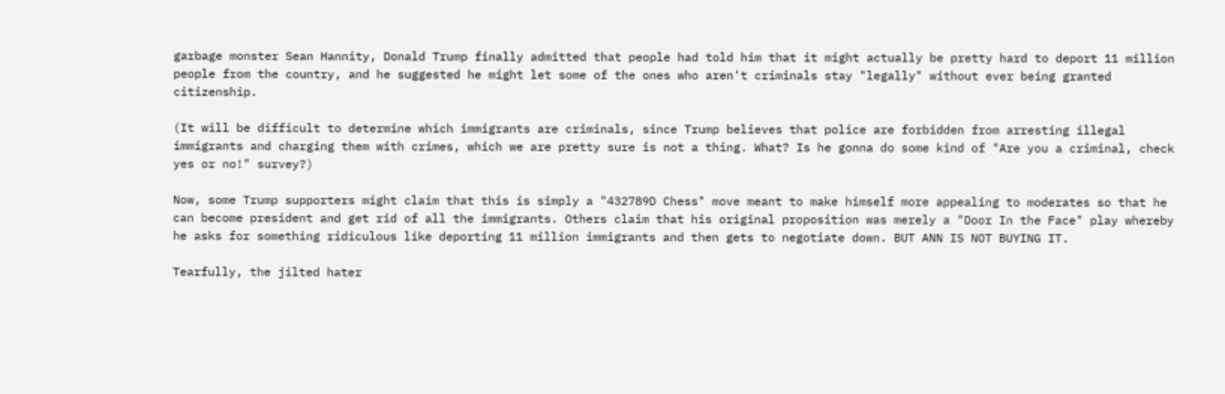garbage monster Sean Hannity, Donald Trump finally admitted that people had told him that it might actually be pretty hard to deport 11 million people from the country, and he suggested he might let some of the ones who aren't criminals stay "legally" without ever being granted citizenship.

(It will be difficult to determine which immigrants are criminals, since Trump believes that police are forbidden from arresting illegal immigrants and charging them with crimes, which we are pretty sure is not a thing. What? Is he gonna do some kind of "Are you a criminal, check yes or no!" survey?)

Now, some Trump supporters might claim that this is simply a "432789D Chess" move meant to make himself more appealing to moderates so that he can become president and get rid of all the immigrants. Others claim that his original proposition was merely a "Door In the Face" play whereby he asks for something ridiculous like deporting 11 million immigrants and then gets to negotiate down. BUT ANN IS NOT BUYING IT.

Tearfully, the jilted hater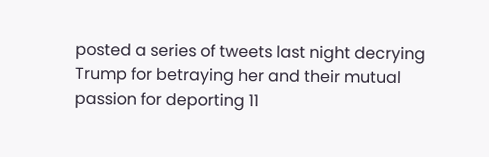posted a series of tweets last night decrying Trump for betraying her and their mutual passion for deporting 11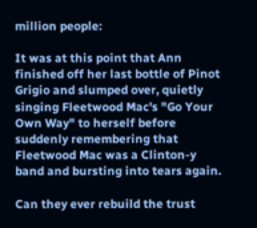million people:

It was at this point that Ann finished off her last bottle of Pinot Grigio and slumped over, quietly singing Fleetwood Mac's "Go Your Own Way" to herself before suddenly remembering that Fleetwood Mac was a Clinton-y band and bursting into tears again.

Can they ever rebuild the trust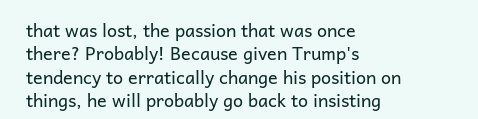that was lost, the passion that was once there? Probably! Because given Trump's tendency to erratically change his position on things, he will probably go back to insisting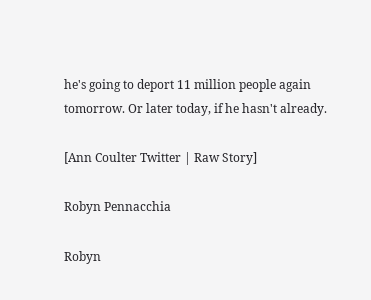he's going to deport 11 million people again tomorrow. Or later today, if he hasn't already.

[Ann Coulter Twitter | Raw Story]

Robyn Pennacchia

Robyn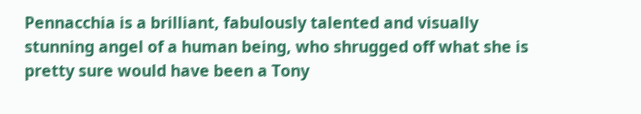Pennacchia is a brilliant, fabulously talented and visually stunning angel of a human being, who shrugged off what she is pretty sure would have been a Tony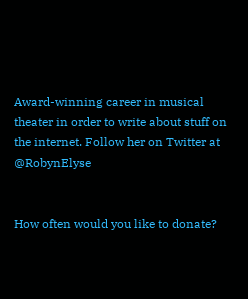Award-winning career in musical theater in order to write about stuff on the internet. Follow her on Twitter at @RobynElyse


How often would you like to donate?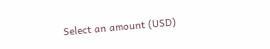Select an amount (USD)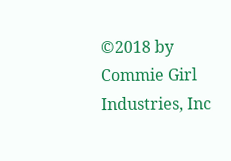©2018 by Commie Girl Industries, Inc